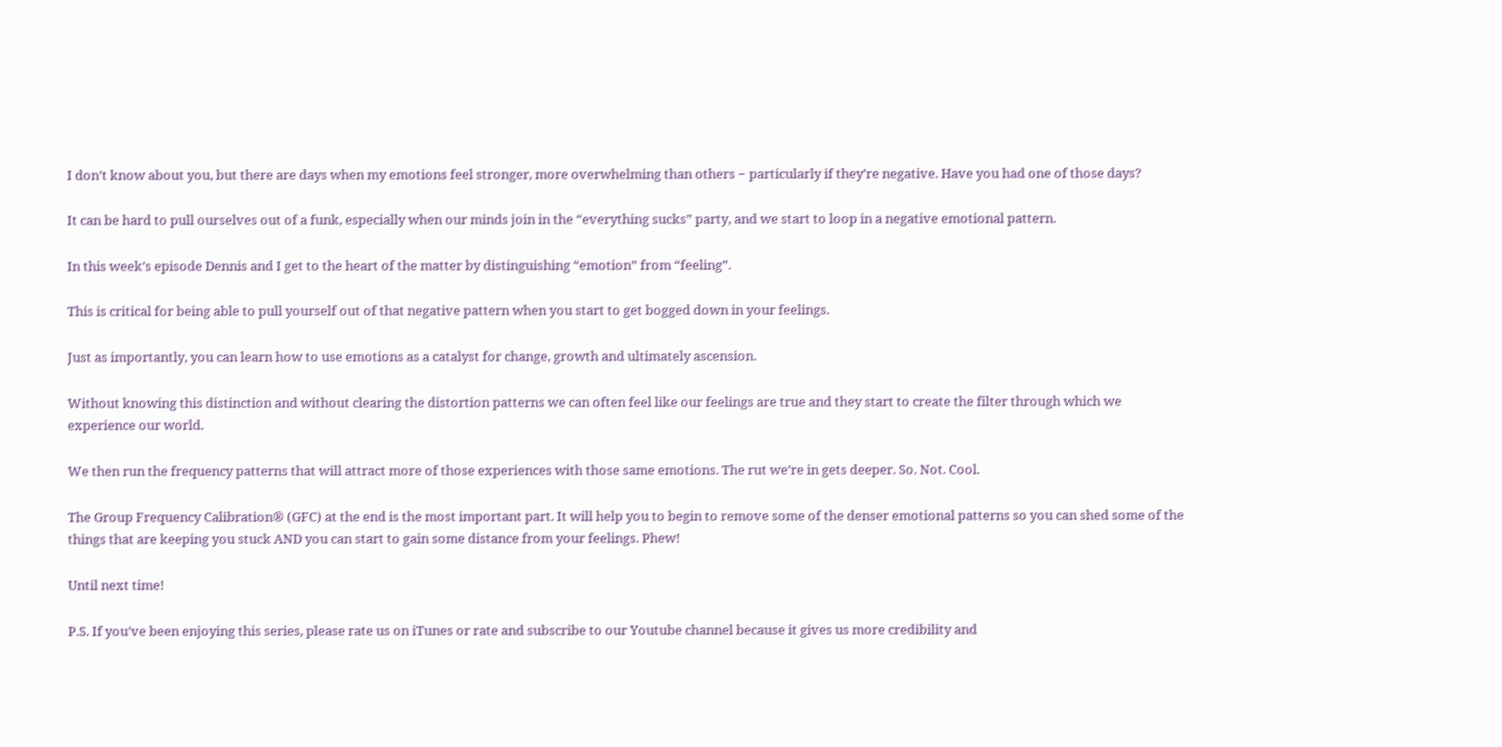I don’t know about you, but there are days when my emotions feel stronger, more overwhelming than others − particularly if they’re negative. Have you had one of those days?

It can be hard to pull ourselves out of a funk, especially when our minds join in the “everything sucks” party, and we start to loop in a negative emotional pattern.

In this week’s episode Dennis and I get to the heart of the matter by distinguishing “emotion” from “feeling”.

This is critical for being able to pull yourself out of that negative pattern when you start to get bogged down in your feelings.

Just as importantly, you can learn how to use emotions as a catalyst for change, growth and ultimately ascension.

Without knowing this distinction and without clearing the distortion patterns we can often feel like our feelings are true and they start to create the filter through which we experience our world.

We then run the frequency patterns that will attract more of those experiences with those same emotions. The rut we’re in gets deeper. So. Not. Cool.

The Group Frequency Calibration® (GFC) at the end is the most important part. It will help you to begin to remove some of the denser emotional patterns so you can shed some of the things that are keeping you stuck AND you can start to gain some distance from your feelings. Phew!

Until next time!

P.S. If you’ve been enjoying this series, please rate us on iTunes or rate and subscribe to our Youtube channel because it gives us more credibility and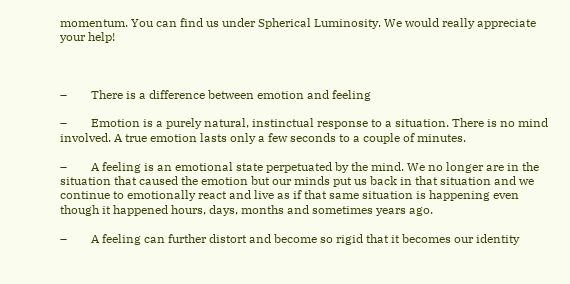momentum. You can find us under Spherical Luminosity. We would really appreciate your help!



–        There is a difference between emotion and feeling

–        Emotion is a purely natural, instinctual response to a situation. There is no mind involved. A true emotion lasts only a few seconds to a couple of minutes.

–        A feeling is an emotional state perpetuated by the mind. We no longer are in the situation that caused the emotion but our minds put us back in that situation and we continue to emotionally react and live as if that same situation is happening even though it happened hours, days, months and sometimes years ago.

–        A feeling can further distort and become so rigid that it becomes our identity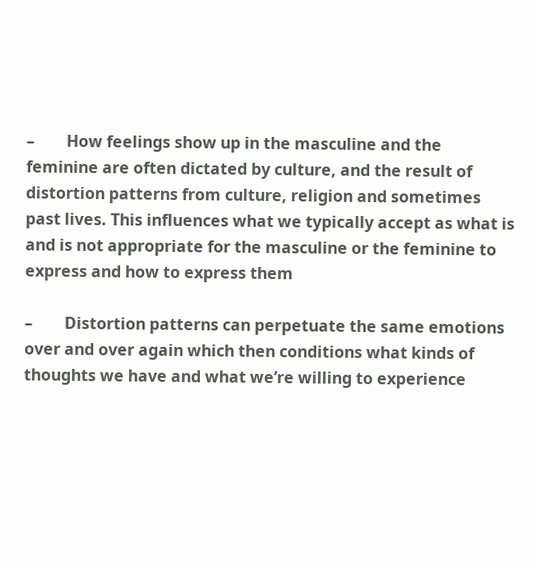–        How feelings show up in the masculine and the feminine are often dictated by culture, and the result of distortion patterns from culture, religion and sometimes past lives. This influences what we typically accept as what is and is not appropriate for the masculine or the feminine to express and how to express them

–        Distortion patterns can perpetuate the same emotions over and over again which then conditions what kinds of thoughts we have and what we’re willing to experience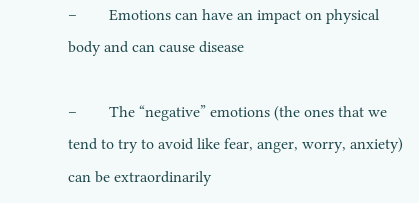–        Emotions can have an impact on physical body and can cause disease

–        The “negative” emotions (the ones that we tend to try to avoid like fear, anger, worry, anxiety) can be extraordinarily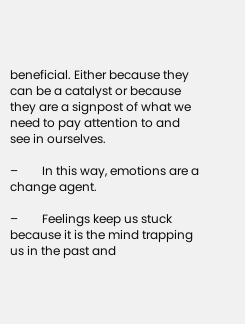beneficial. Either because they can be a catalyst or because they are a signpost of what we need to pay attention to and see in ourselves.

–        In this way, emotions are a change agent.

–        Feelings keep us stuck because it is the mind trapping us in the past and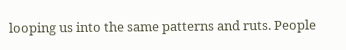looping us into the same patterns and ruts. People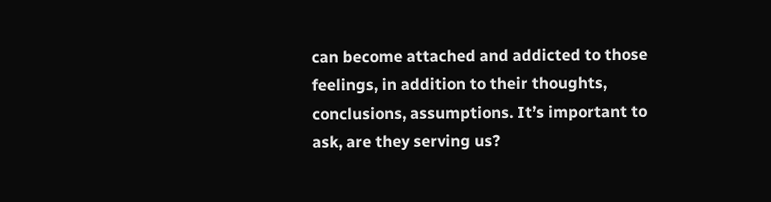can become attached and addicted to those feelings, in addition to their thoughts, conclusions, assumptions. It’s important to ask, are they serving us?